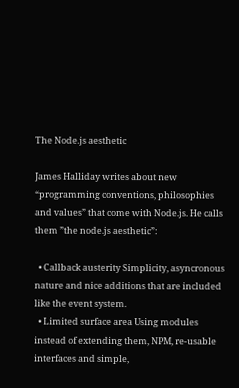The Node.js aesthetic

James Halliday writes about new “programming conventions, philosophies and values” that come with Node.js. He calls them ”the node.js aesthetic”:

  • Callback austerity Simplicity, asyncronous nature and nice additions that are included like the event system.
  • Limited surface area Using modules instead of extending them, NPM, re-usable interfaces and simple,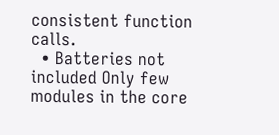consistent function calls.
  • Batteries not included Only few modules in the core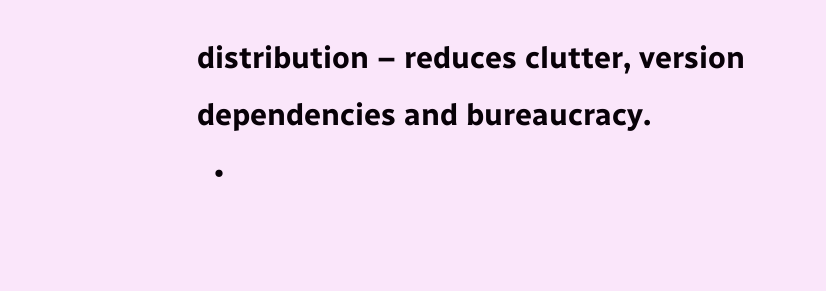distribution – reduces clutter, version dependencies and bureaucracy.
  •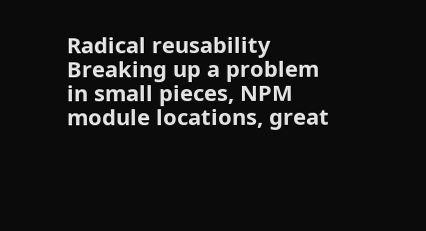Radical reusability Breaking up a problem in small pieces, NPM module locations, great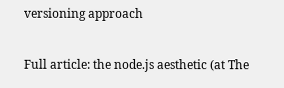versioning approach

Full article: the node.js aesthetic (at The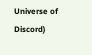Universe of Discord)